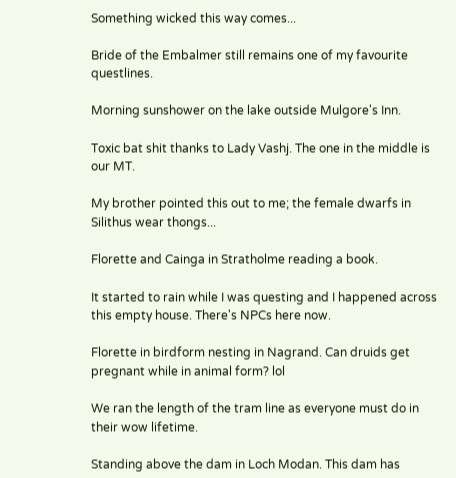Something wicked this way comes...

Bride of the Embalmer still remains one of my favourite questlines.

Morning sunshower on the lake outside Mulgore's Inn.

Toxic bat shit thanks to Lady Vashj. The one in the middle is our MT.

My brother pointed this out to me; the female dwarfs in Silithus wear thongs...

Florette and Cainga in Stratholme reading a book.

It started to rain while I was questing and I happened across this empty house. There's NPCs here now.

Florette in birdform nesting in Nagrand. Can druids get pregnant while in animal form? lol

We ran the length of the tram line as everyone must do in their wow lifetime.

Standing above the dam in Loch Modan. This dam has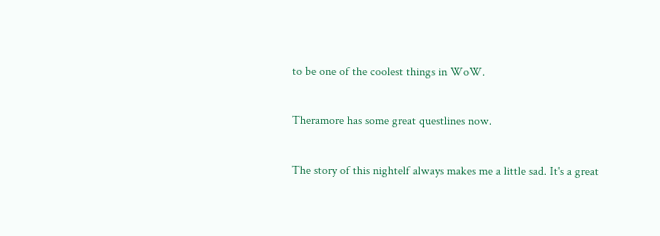to be one of the coolest things in WoW.

Theramore has some great questlines now.

The story of this nightelf always makes me a little sad. It's a great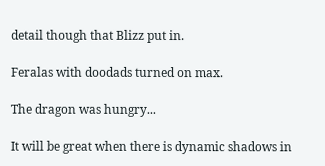detail though that Blizz put in.

Feralas with doodads turned on max.

The dragon was hungry...

It will be great when there is dynamic shadows in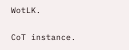WotLK.

CoT instance.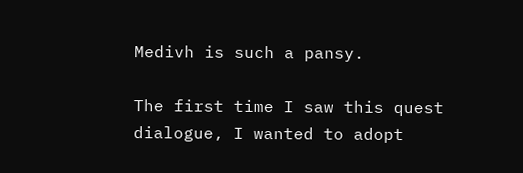Medivh is such a pansy.

The first time I saw this quest dialogue, I wanted to adopt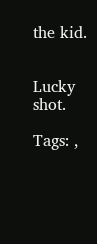the kid.


Lucky shot.

Tags: ,